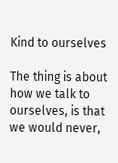Kind to ourselves

The thing is about how we talk to ourselves, is that we would never,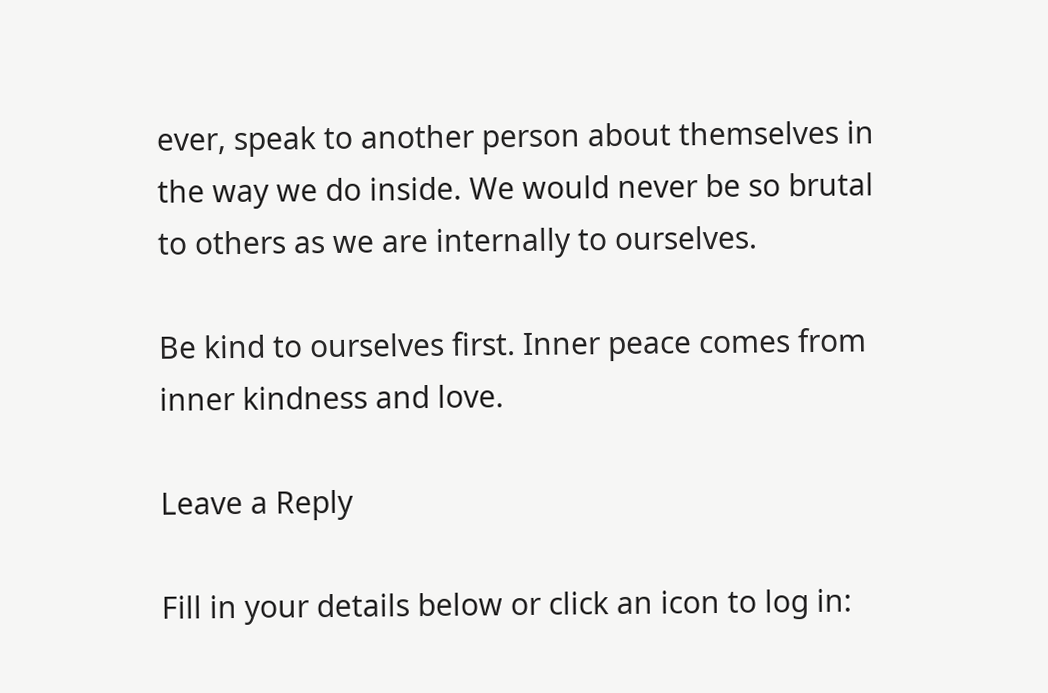ever, speak to another person about themselves in the way we do inside. We would never be so brutal to others as we are internally to ourselves.

Be kind to ourselves first. Inner peace comes from inner kindness and love.

Leave a Reply

Fill in your details below or click an icon to log in: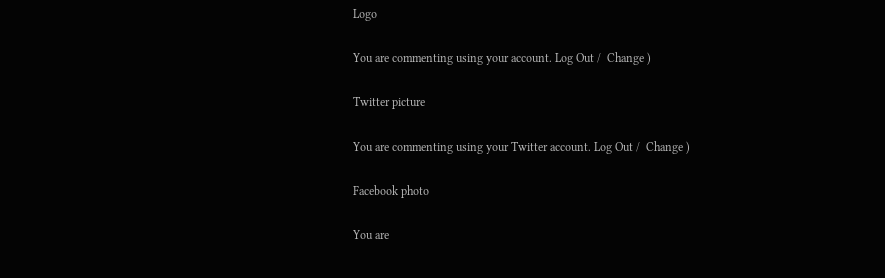Logo

You are commenting using your account. Log Out /  Change )

Twitter picture

You are commenting using your Twitter account. Log Out /  Change )

Facebook photo

You are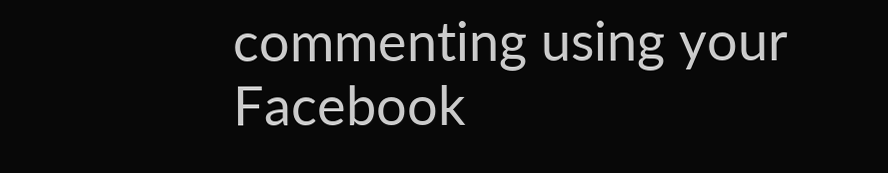commenting using your Facebook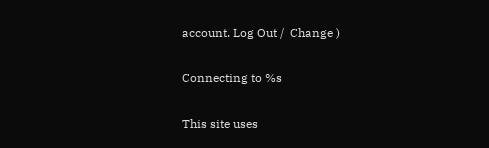account. Log Out /  Change )

Connecting to %s

This site uses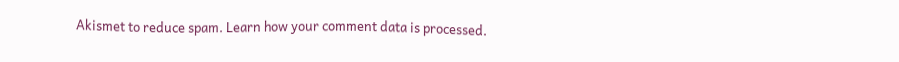Akismet to reduce spam. Learn how your comment data is processed.